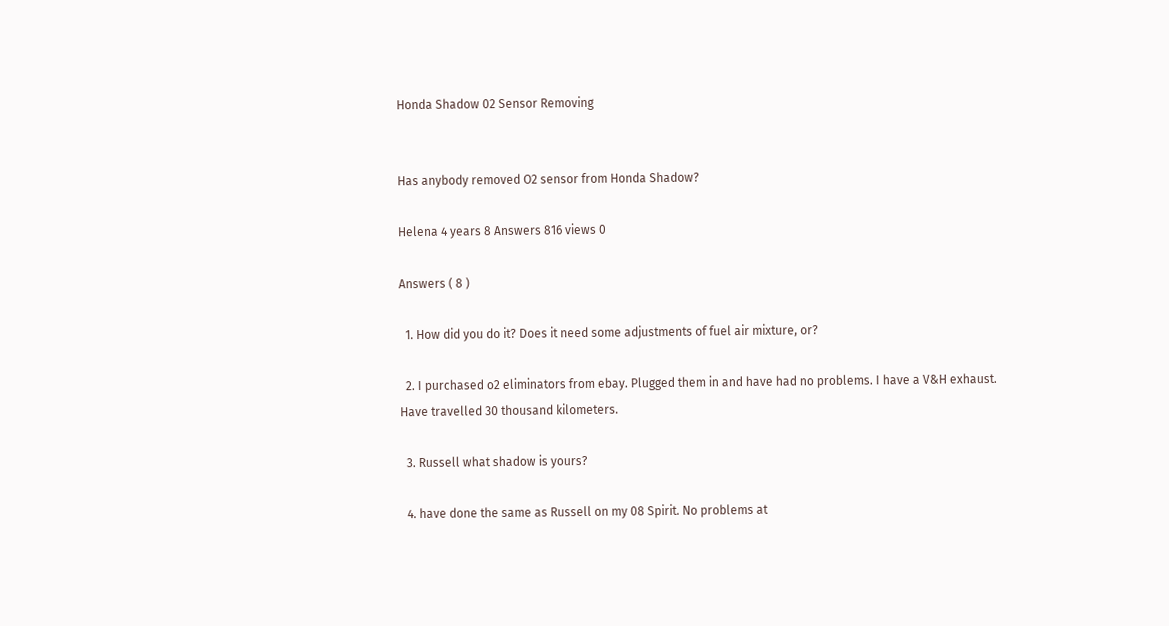Honda Shadow 02 Sensor Removing


Has anybody removed O2 sensor from Honda Shadow?

Helena 4 years 8 Answers 816 views 0

Answers ( 8 )

  1. How did you do it? Does it need some adjustments of fuel air mixture, or?

  2. I purchased o2 eliminators from ebay. Plugged them in and have had no problems. I have a V&H exhaust. Have travelled 30 thousand kilometers.

  3. Russell what shadow is yours?

  4. have done the same as Russell on my 08 Spirit. No problems at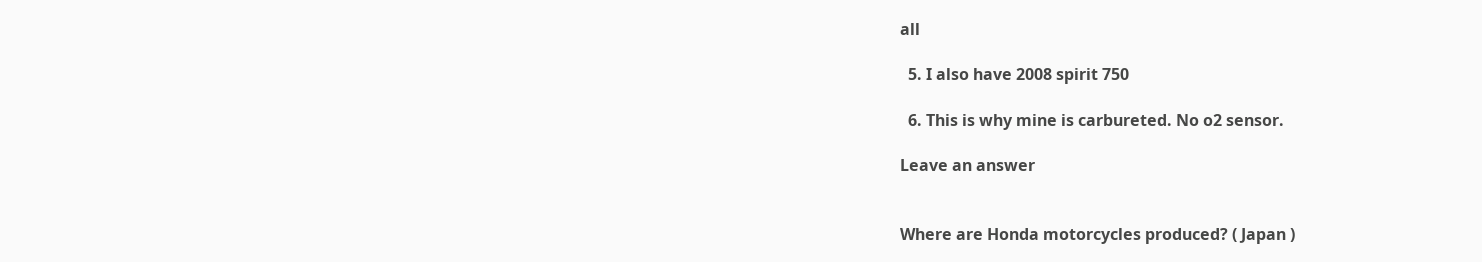all

  5. I also have 2008 spirit 750

  6. This is why mine is carbureted. No o2 sensor.

Leave an answer


Where are Honda motorcycles produced? ( Japan )